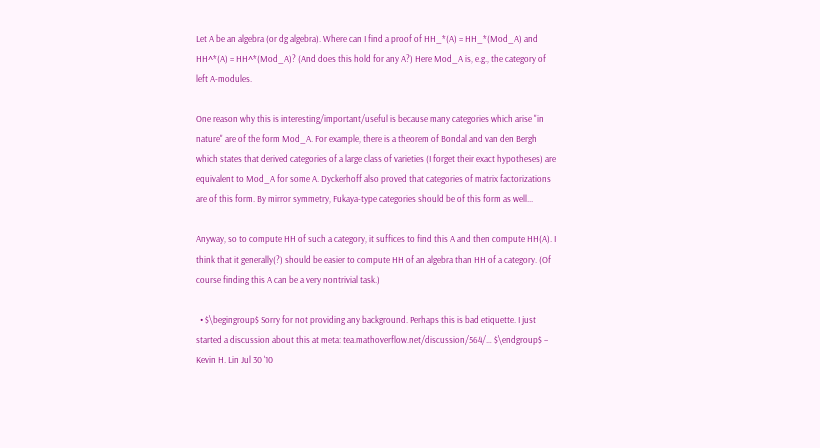Let A be an algebra (or dg algebra). Where can I find a proof of HH_*(A) = HH_*(Mod_A) and HH^*(A) = HH^*(Mod_A)? (And does this hold for any A?) Here Mod_A is, e.g., the category of left A-modules.

One reason why this is interesting/important/useful is because many categories which arise "in nature" are of the form Mod_A. For example, there is a theorem of Bondal and van den Bergh which states that derived categories of a large class of varieties (I forget their exact hypotheses) are equivalent to Mod_A for some A. Dyckerhoff also proved that categories of matrix factorizations are of this form. By mirror symmetry, Fukaya-type categories should be of this form as well...

Anyway, so to compute HH of such a category, it suffices to find this A and then compute HH(A). I think that it generally(?) should be easier to compute HH of an algebra than HH of a category. (Of course finding this A can be a very nontrivial task.)

  • $\begingroup$ Sorry for not providing any background. Perhaps this is bad etiquette. I just started a discussion about this at meta: tea.mathoverflow.net/discussion/564/… $\endgroup$ – Kevin H. Lin Jul 30 '10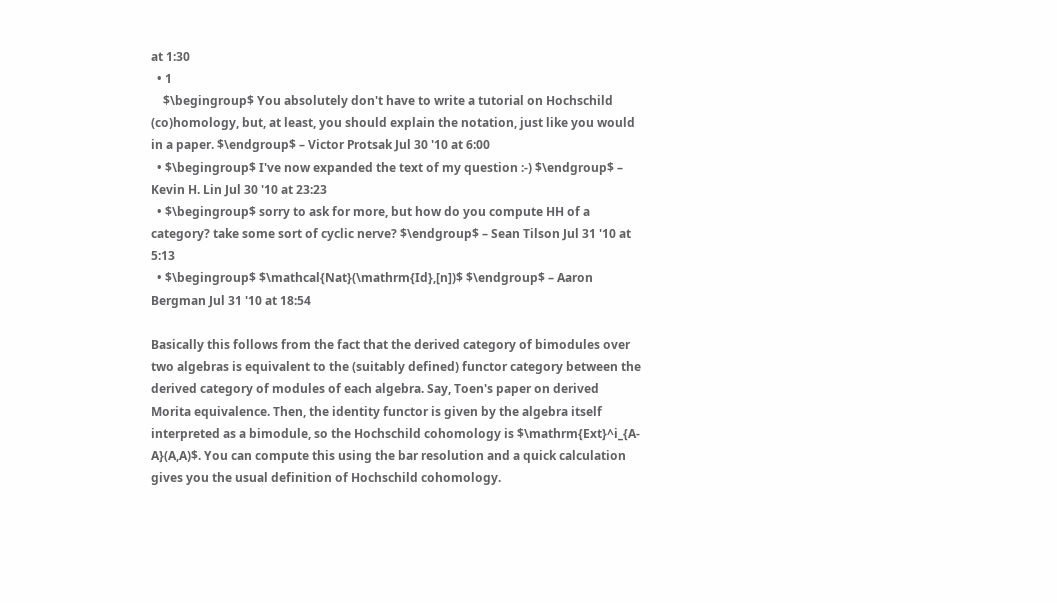at 1:30
  • 1
    $\begingroup$ You absolutely don't have to write a tutorial on Hochschild (co)homology, but, at least, you should explain the notation, just like you would in a paper. $\endgroup$ – Victor Protsak Jul 30 '10 at 6:00
  • $\begingroup$ I've now expanded the text of my question :-) $\endgroup$ – Kevin H. Lin Jul 30 '10 at 23:23
  • $\begingroup$ sorry to ask for more, but how do you compute HH of a category? take some sort of cyclic nerve? $\endgroup$ – Sean Tilson Jul 31 '10 at 5:13
  • $\begingroup$ $\mathcal{Nat}(\mathrm{Id},[n])$ $\endgroup$ – Aaron Bergman Jul 31 '10 at 18:54

Basically this follows from the fact that the derived category of bimodules over two algebras is equivalent to the (suitably defined) functor category between the derived category of modules of each algebra. Say, Toen's paper on derived Morita equivalence. Then, the identity functor is given by the algebra itself interpreted as a bimodule, so the Hochschild cohomology is $\mathrm{Ext}^i_{A-A}(A,A)$. You can compute this using the bar resolution and a quick calculation gives you the usual definition of Hochschild cohomology.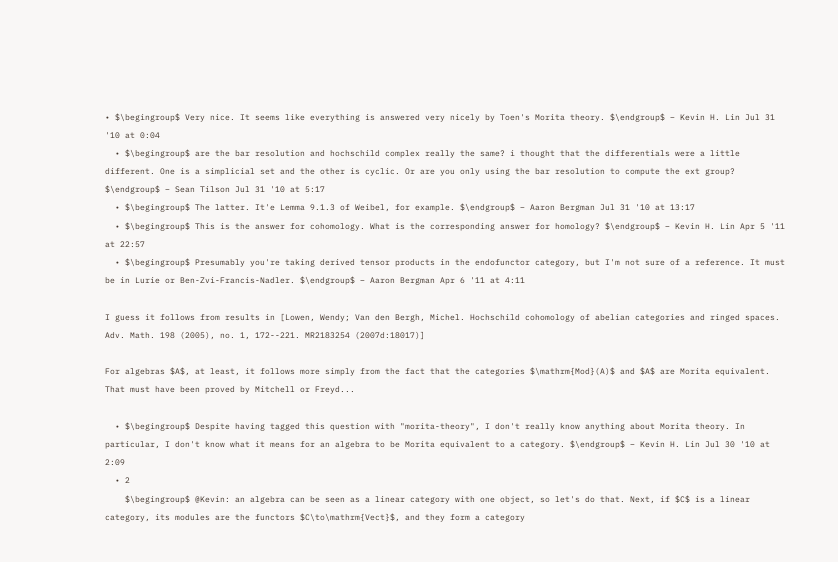• $\begingroup$ Very nice. It seems like everything is answered very nicely by Toen's Morita theory. $\endgroup$ – Kevin H. Lin Jul 31 '10 at 0:04
  • $\begingroup$ are the bar resolution and hochschild complex really the same? i thought that the differentials were a little different. One is a simplicial set and the other is cyclic. Or are you only using the bar resolution to compute the ext group? $\endgroup$ – Sean Tilson Jul 31 '10 at 5:17
  • $\begingroup$ The latter. It'e Lemma 9.1.3 of Weibel, for example. $\endgroup$ – Aaron Bergman Jul 31 '10 at 13:17
  • $\begingroup$ This is the answer for cohomology. What is the corresponding answer for homology? $\endgroup$ – Kevin H. Lin Apr 5 '11 at 22:57
  • $\begingroup$ Presumably you're taking derived tensor products in the endofunctor category, but I'm not sure of a reference. It must be in Lurie or Ben-Zvi-Francis-Nadler. $\endgroup$ – Aaron Bergman Apr 6 '11 at 4:11

I guess it follows from results in [Lowen, Wendy; Van den Bergh, Michel. Hochschild cohomology of abelian categories and ringed spaces. Adv. Math. 198 (2005), no. 1, 172--221. MR2183254 (2007d:18017)]

For algebras $A$, at least, it follows more simply from the fact that the categories $\mathrm{Mod}(A)$ and $A$ are Morita equivalent. That must have been proved by Mitchell or Freyd...

  • $\begingroup$ Despite having tagged this question with "morita-theory", I don't really know anything about Morita theory. In particular, I don't know what it means for an algebra to be Morita equivalent to a category. $\endgroup$ – Kevin H. Lin Jul 30 '10 at 2:09
  • 2
    $\begingroup$ @Kevin: an algebra can be seen as a linear category with one object, so let's do that. Next, if $C$ is a linear category, its modules are the functors $C\to\mathrm{Vect}$, and they form a category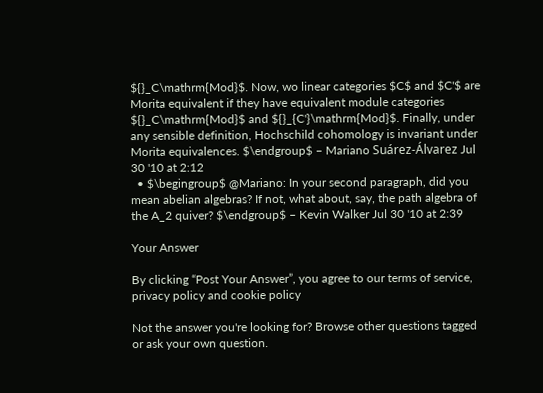${}_C\mathrm{Mod}$. Now, wo linear categories $C$ and $C'$ are Morita equivalent if they have equivalent module categories ${}_C\mathrm{Mod}$ and ${}_{C'}\mathrm{Mod}$. Finally, under any sensible definition, Hochschild cohomology is invariant under Morita equivalences. $\endgroup$ – Mariano Suárez-Álvarez Jul 30 '10 at 2:12
  • $\begingroup$ @Mariano: In your second paragraph, did you mean abelian algebras? If not, what about, say, the path algebra of the A_2 quiver? $\endgroup$ – Kevin Walker Jul 30 '10 at 2:39

Your Answer

By clicking “Post Your Answer”, you agree to our terms of service, privacy policy and cookie policy

Not the answer you're looking for? Browse other questions tagged or ask your own question.